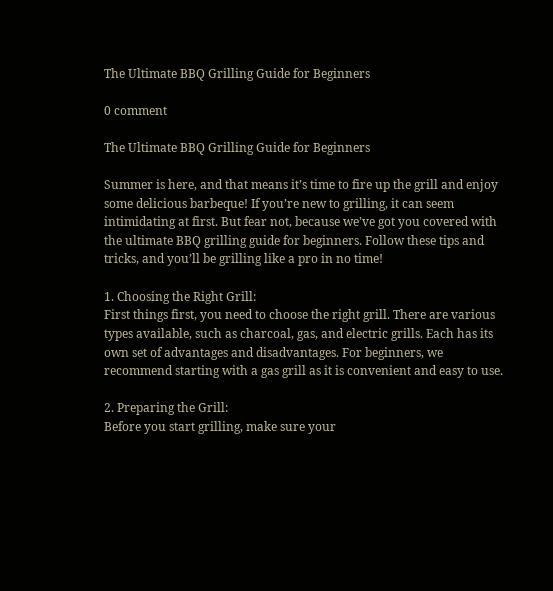The Ultimate BBQ Grilling Guide for Beginners

0 comment

The Ultimate BBQ Grilling Guide for Beginners

Summer is here, and that means it’s time to fire up the grill and enjoy some delicious barbeque! If you’re new to grilling, it can seem intimidating at first. But fear not, because we’ve got you covered with the ultimate BBQ grilling guide for beginners. Follow these tips and tricks, and you’ll be grilling like a pro in no time!

1. Choosing the Right Grill:
First things first, you need to choose the right grill. There are various types available, such as charcoal, gas, and electric grills. Each has its own set of advantages and disadvantages. For beginners, we recommend starting with a gas grill as it is convenient and easy to use.

2. Preparing the Grill:
Before you start grilling, make sure your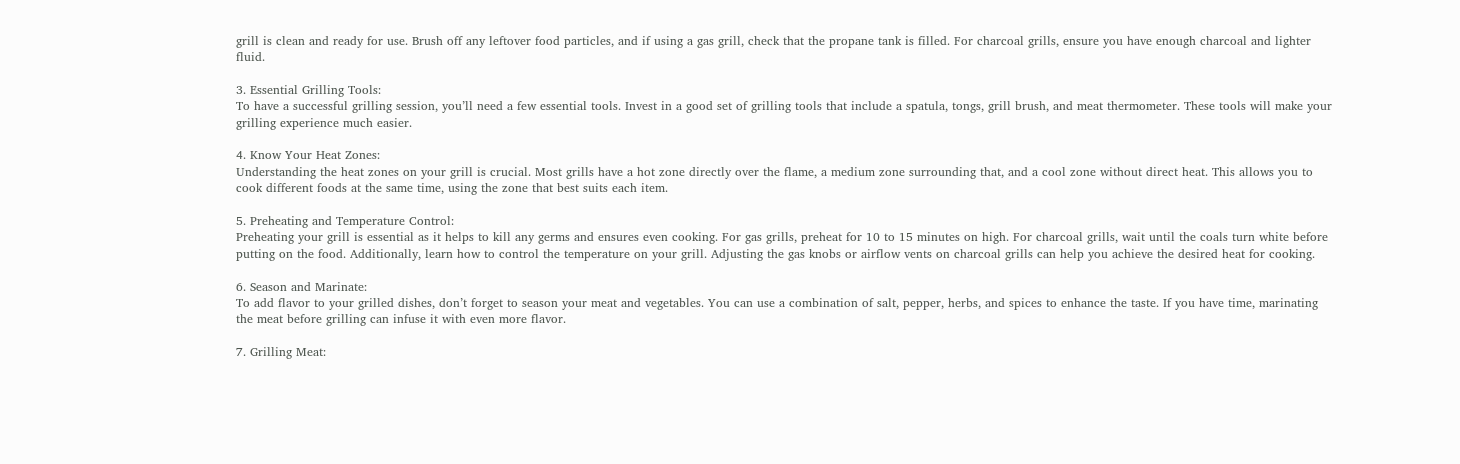grill is clean and ready for use. Brush off any leftover food particles, and if using a gas grill, check that the propane tank is filled. For charcoal grills, ensure you have enough charcoal and lighter fluid.

3. Essential Grilling Tools:
To have a successful grilling session, you’ll need a few essential tools. Invest in a good set of grilling tools that include a spatula, tongs, grill brush, and meat thermometer. These tools will make your grilling experience much easier.

4. Know Your Heat Zones:
Understanding the heat zones on your grill is crucial. Most grills have a hot zone directly over the flame, a medium zone surrounding that, and a cool zone without direct heat. This allows you to cook different foods at the same time, using the zone that best suits each item.

5. Preheating and Temperature Control:
Preheating your grill is essential as it helps to kill any germs and ensures even cooking. For gas grills, preheat for 10 to 15 minutes on high. For charcoal grills, wait until the coals turn white before putting on the food. Additionally, learn how to control the temperature on your grill. Adjusting the gas knobs or airflow vents on charcoal grills can help you achieve the desired heat for cooking.

6. Season and Marinate:
To add flavor to your grilled dishes, don’t forget to season your meat and vegetables. You can use a combination of salt, pepper, herbs, and spices to enhance the taste. If you have time, marinating the meat before grilling can infuse it with even more flavor.

7. Grilling Meat: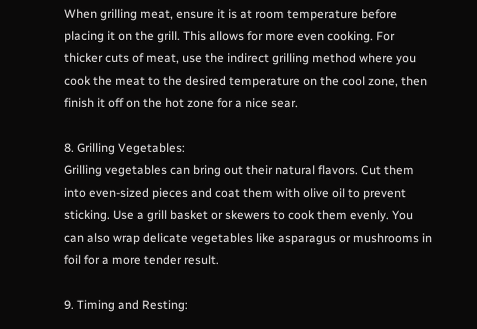When grilling meat, ensure it is at room temperature before placing it on the grill. This allows for more even cooking. For thicker cuts of meat, use the indirect grilling method where you cook the meat to the desired temperature on the cool zone, then finish it off on the hot zone for a nice sear.

8. Grilling Vegetables:
Grilling vegetables can bring out their natural flavors. Cut them into even-sized pieces and coat them with olive oil to prevent sticking. Use a grill basket or skewers to cook them evenly. You can also wrap delicate vegetables like asparagus or mushrooms in foil for a more tender result.

9. Timing and Resting: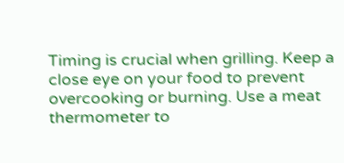Timing is crucial when grilling. Keep a close eye on your food to prevent overcooking or burning. Use a meat thermometer to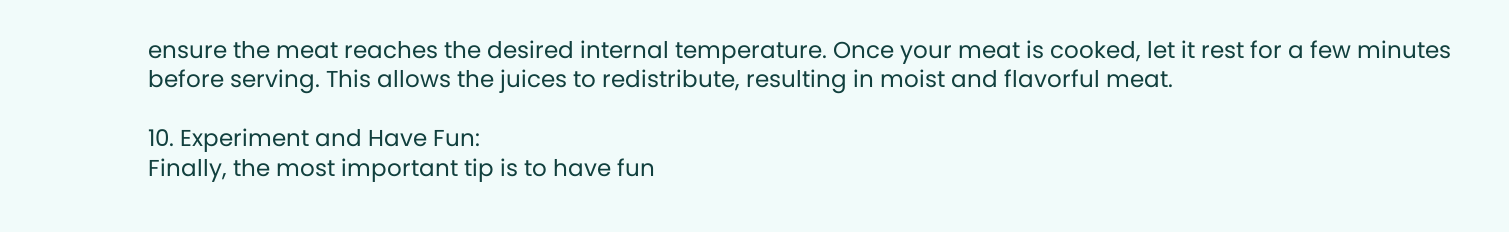ensure the meat reaches the desired internal temperature. Once your meat is cooked, let it rest for a few minutes before serving. This allows the juices to redistribute, resulting in moist and flavorful meat.

10. Experiment and Have Fun:
Finally, the most important tip is to have fun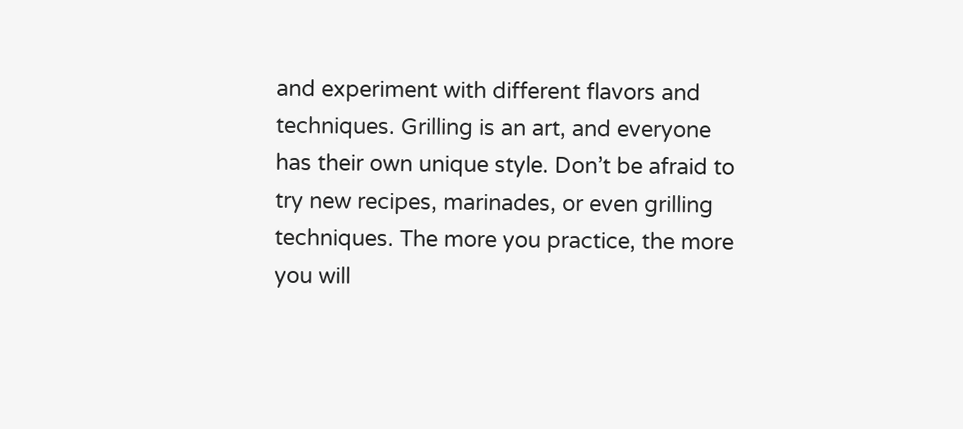and experiment with different flavors and techniques. Grilling is an art, and everyone has their own unique style. Don’t be afraid to try new recipes, marinades, or even grilling techniques. The more you practice, the more you will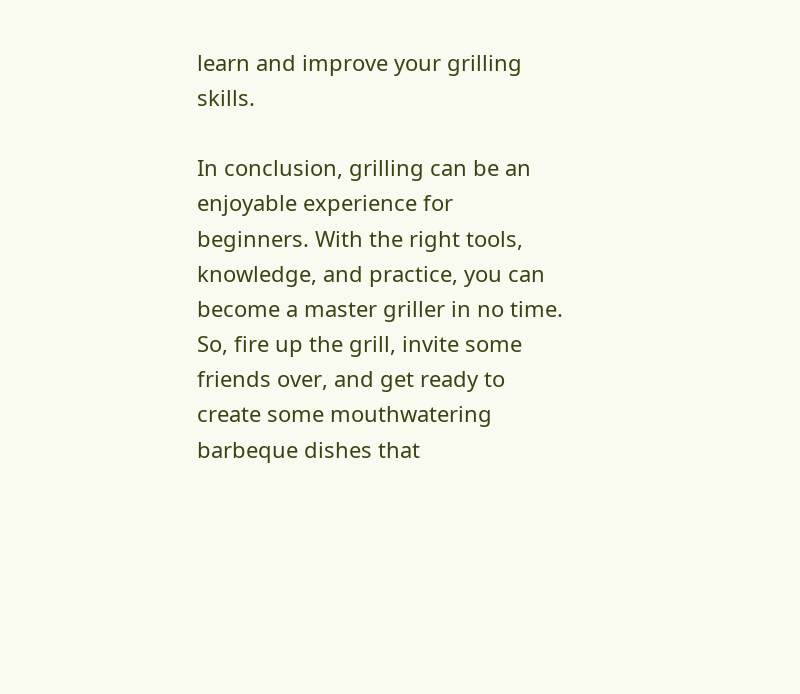learn and improve your grilling skills.

In conclusion, grilling can be an enjoyable experience for beginners. With the right tools, knowledge, and practice, you can become a master griller in no time. So, fire up the grill, invite some friends over, and get ready to create some mouthwatering barbeque dishes that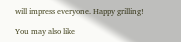will impress everyone. Happy grilling!

You may also like